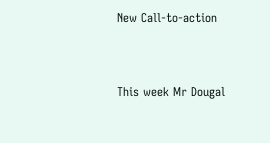New Call-to-action


This week Mr Dougal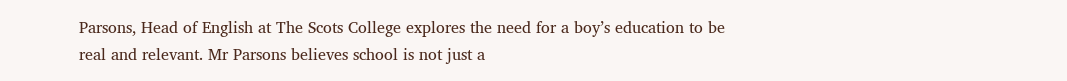Parsons, Head of English at The Scots College explores the need for a boy’s education to be real and relevant. Mr Parsons believes school is not just a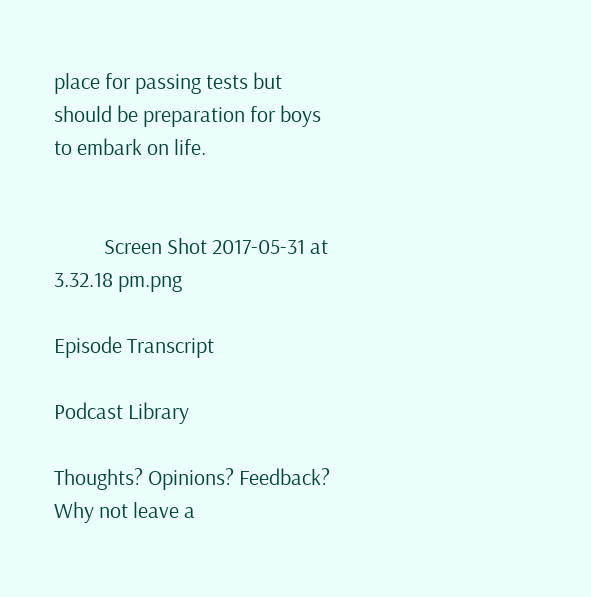place for passing tests but should be preparation for boys to embark on life.


          Screen Shot 2017-05-31 at 3.32.18 pm.png

Episode Transcript

Podcast Library

Thoughts? Opinions? Feedback? Why not leave a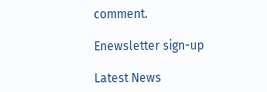comment.

Enewsletter sign-up

Latest News